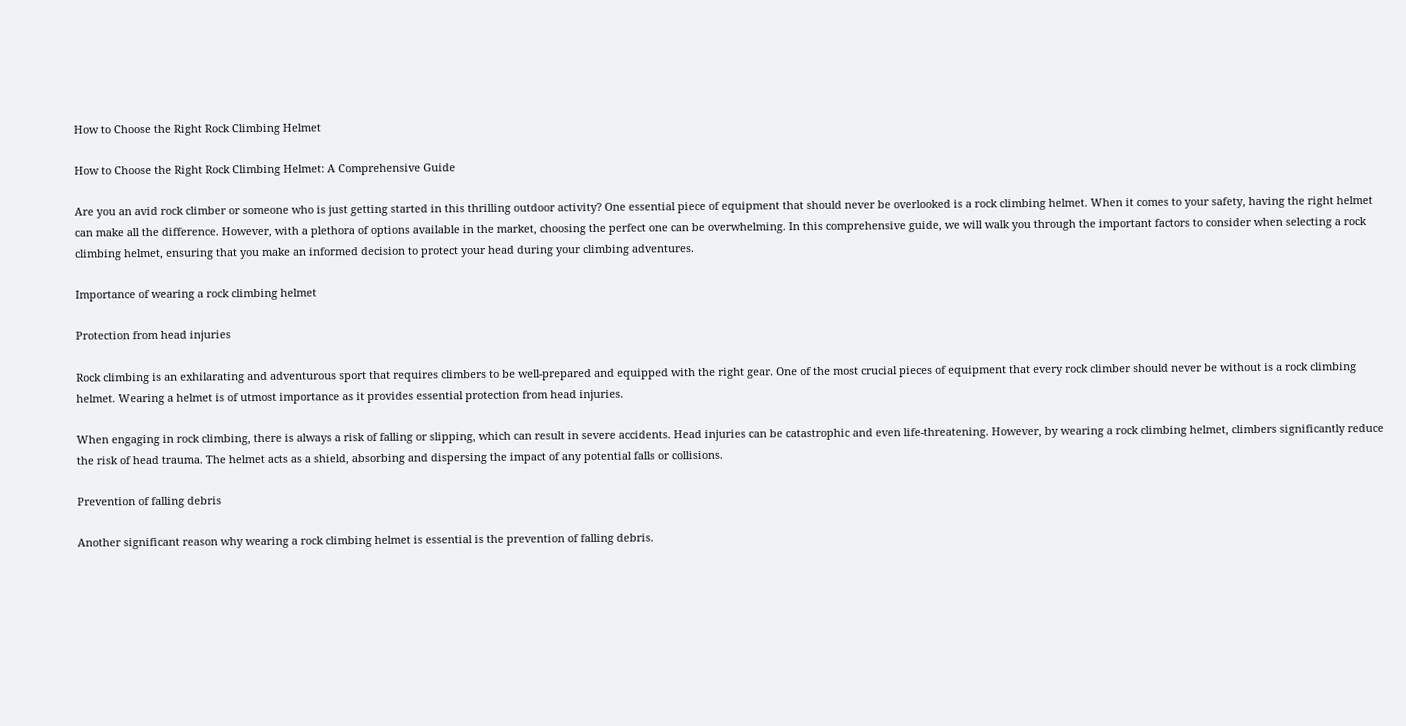How to Choose the Right Rock Climbing Helmet

How to Choose the Right Rock Climbing Helmet: A Comprehensive Guide

Are you an avid rock climber or someone who is just getting started in this thrilling outdoor activity? One essential piece of equipment that should never be overlooked is a rock climbing helmet. When it comes to your safety, having the right helmet can make all the difference. However, with a plethora of options available in the market, choosing the perfect one can be overwhelming. In this comprehensive guide, we will walk you through the important factors to consider when selecting a rock climbing helmet, ensuring that you make an informed decision to protect your head during your climbing adventures.

Importance of wearing a rock climbing helmet

Protection from head injuries

Rock climbing is an exhilarating and adventurous sport that requires climbers to be well-prepared and equipped with the right gear. One of the most crucial pieces of equipment that every rock climber should never be without is a rock climbing helmet. Wearing a helmet is of utmost importance as it provides essential protection from head injuries.

When engaging in rock climbing, there is always a risk of falling or slipping, which can result in severe accidents. Head injuries can be catastrophic and even life-threatening. However, by wearing a rock climbing helmet, climbers significantly reduce the risk of head trauma. The helmet acts as a shield, absorbing and dispersing the impact of any potential falls or collisions.

Prevention of falling debris

Another significant reason why wearing a rock climbing helmet is essential is the prevention of falling debris.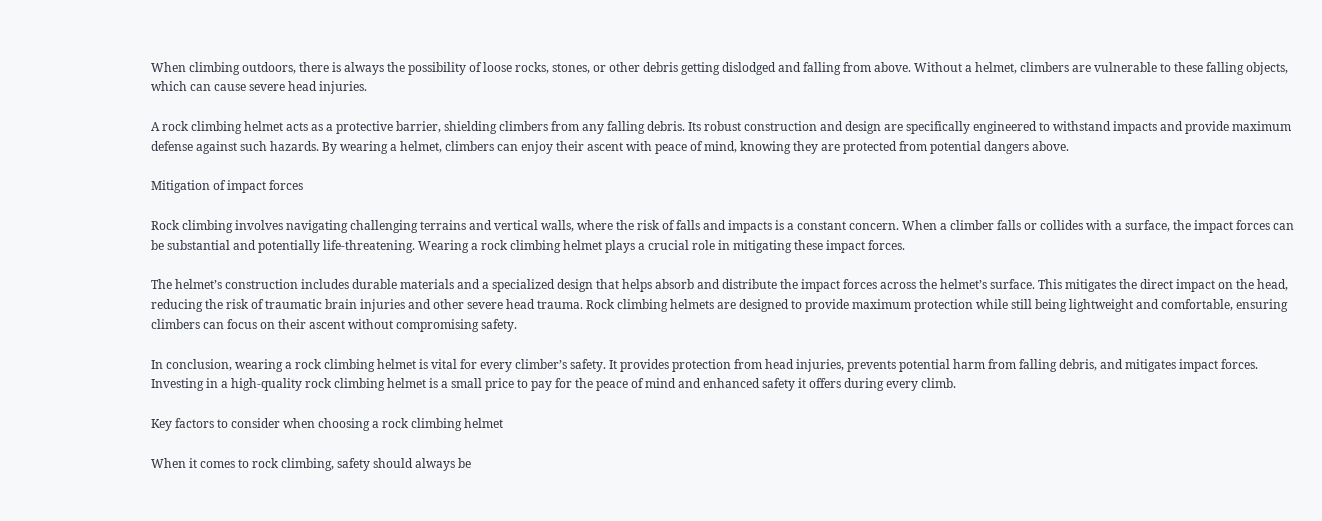When climbing outdoors, there is always the possibility of loose rocks, stones, or other debris getting dislodged and falling from above. Without a helmet, climbers are vulnerable to these falling objects, which can cause severe head injuries.

A rock climbing helmet acts as a protective barrier, shielding climbers from any falling debris. Its robust construction and design are specifically engineered to withstand impacts and provide maximum defense against such hazards. By wearing a helmet, climbers can enjoy their ascent with peace of mind, knowing they are protected from potential dangers above.

Mitigation of impact forces

Rock climbing involves navigating challenging terrains and vertical walls, where the risk of falls and impacts is a constant concern. When a climber falls or collides with a surface, the impact forces can be substantial and potentially life-threatening. Wearing a rock climbing helmet plays a crucial role in mitigating these impact forces.

The helmet’s construction includes durable materials and a specialized design that helps absorb and distribute the impact forces across the helmet’s surface. This mitigates the direct impact on the head, reducing the risk of traumatic brain injuries and other severe head trauma. Rock climbing helmets are designed to provide maximum protection while still being lightweight and comfortable, ensuring climbers can focus on their ascent without compromising safety.

In conclusion, wearing a rock climbing helmet is vital for every climber’s safety. It provides protection from head injuries, prevents potential harm from falling debris, and mitigates impact forces. Investing in a high-quality rock climbing helmet is a small price to pay for the peace of mind and enhanced safety it offers during every climb.

Key factors to consider when choosing a rock climbing helmet

When it comes to rock climbing, safety should always be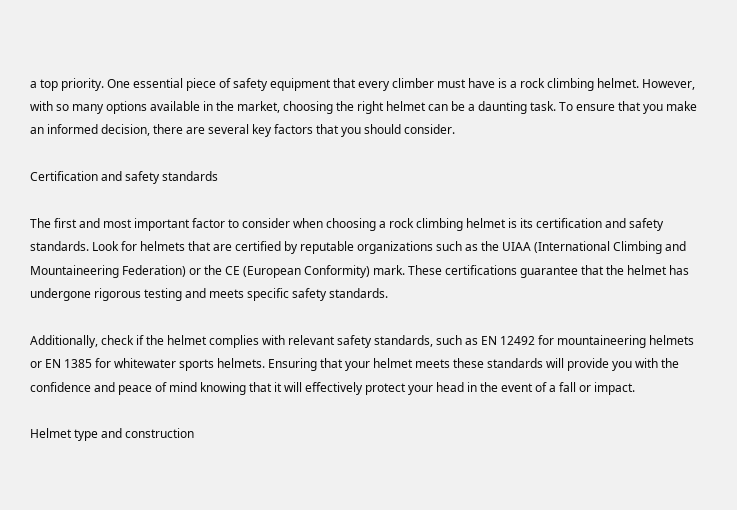a top priority. One essential piece of safety equipment that every climber must have is a rock climbing helmet. However, with so many options available in the market, choosing the right helmet can be a daunting task. To ensure that you make an informed decision, there are several key factors that you should consider.

Certification and safety standards

The first and most important factor to consider when choosing a rock climbing helmet is its certification and safety standards. Look for helmets that are certified by reputable organizations such as the UIAA (International Climbing and Mountaineering Federation) or the CE (European Conformity) mark. These certifications guarantee that the helmet has undergone rigorous testing and meets specific safety standards.

Additionally, check if the helmet complies with relevant safety standards, such as EN 12492 for mountaineering helmets or EN 1385 for whitewater sports helmets. Ensuring that your helmet meets these standards will provide you with the confidence and peace of mind knowing that it will effectively protect your head in the event of a fall or impact.

Helmet type and construction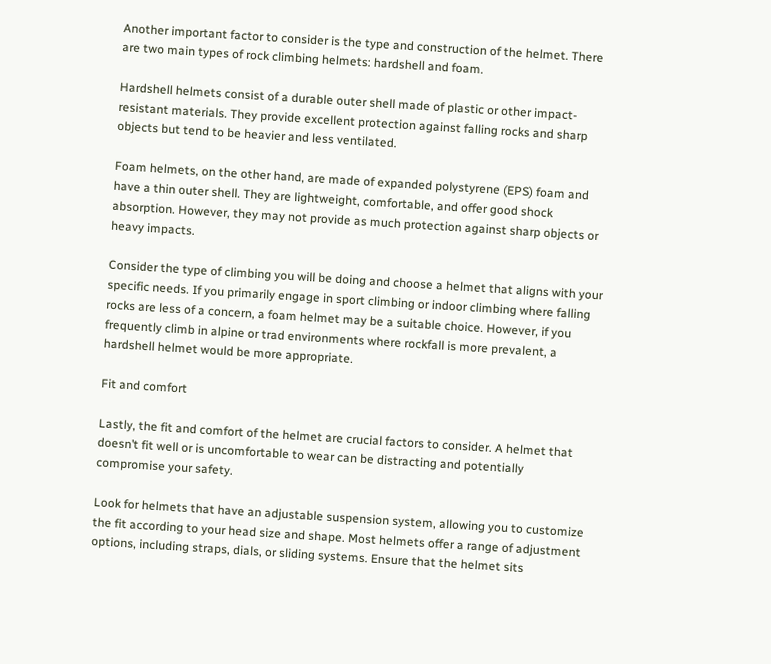Another important factor to consider is the type and construction of the helmet. There are two main types of rock climbing helmets: hardshell and foam.

Hardshell helmets consist of a durable outer shell made of plastic or other impact-resistant materials. They provide excellent protection against falling rocks and sharp objects but tend to be heavier and less ventilated.

Foam helmets, on the other hand, are made of expanded polystyrene (EPS) foam and have a thin outer shell. They are lightweight, comfortable, and offer good shock absorption. However, they may not provide as much protection against sharp objects or heavy impacts.

Consider the type of climbing you will be doing and choose a helmet that aligns with your specific needs. If you primarily engage in sport climbing or indoor climbing where falling rocks are less of a concern, a foam helmet may be a suitable choice. However, if you frequently climb in alpine or trad environments where rockfall is more prevalent, a hardshell helmet would be more appropriate.

Fit and comfort

Lastly, the fit and comfort of the helmet are crucial factors to consider. A helmet that doesn’t fit well or is uncomfortable to wear can be distracting and potentially compromise your safety.

Look for helmets that have an adjustable suspension system, allowing you to customize the fit according to your head size and shape. Most helmets offer a range of adjustment options, including straps, dials, or sliding systems. Ensure that the helmet sits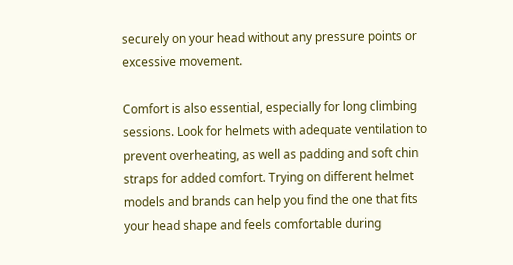securely on your head without any pressure points or excessive movement.

Comfort is also essential, especially for long climbing sessions. Look for helmets with adequate ventilation to prevent overheating, as well as padding and soft chin straps for added comfort. Trying on different helmet models and brands can help you find the one that fits your head shape and feels comfortable during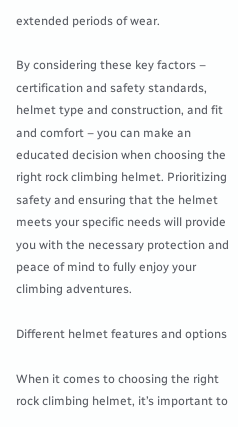extended periods of wear.

By considering these key factors – certification and safety standards, helmet type and construction, and fit and comfort – you can make an educated decision when choosing the right rock climbing helmet. Prioritizing safety and ensuring that the helmet meets your specific needs will provide you with the necessary protection and peace of mind to fully enjoy your climbing adventures.

Different helmet features and options

When it comes to choosing the right rock climbing helmet, it’s important to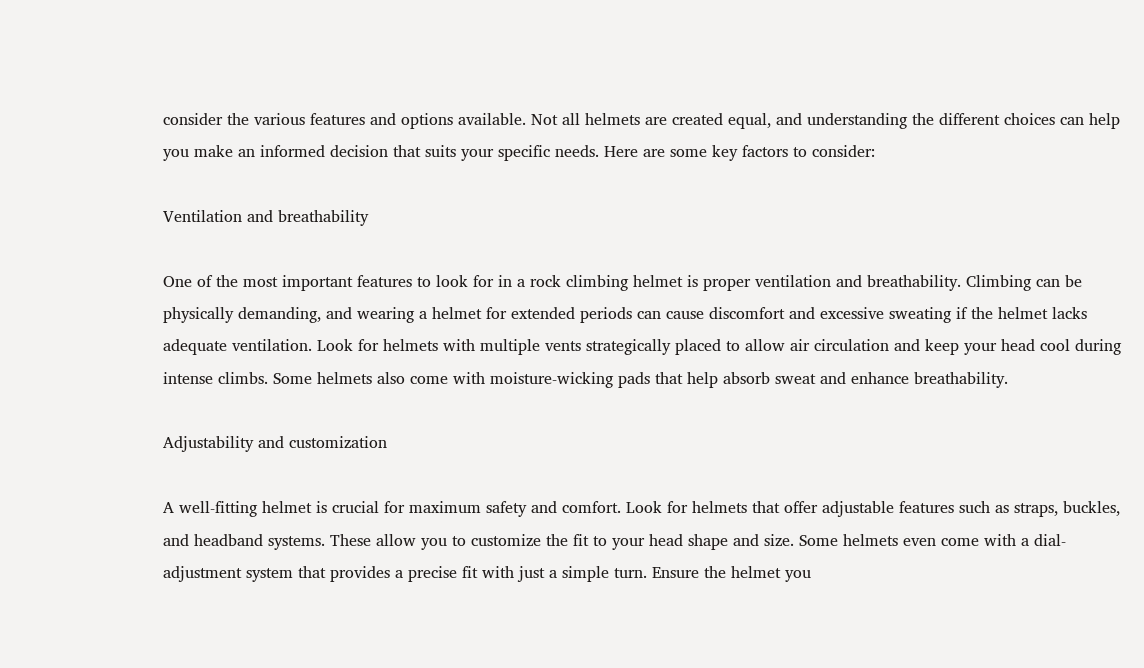consider the various features and options available. Not all helmets are created equal, and understanding the different choices can help you make an informed decision that suits your specific needs. Here are some key factors to consider:

Ventilation and breathability

One of the most important features to look for in a rock climbing helmet is proper ventilation and breathability. Climbing can be physically demanding, and wearing a helmet for extended periods can cause discomfort and excessive sweating if the helmet lacks adequate ventilation. Look for helmets with multiple vents strategically placed to allow air circulation and keep your head cool during intense climbs. Some helmets also come with moisture-wicking pads that help absorb sweat and enhance breathability.

Adjustability and customization

A well-fitting helmet is crucial for maximum safety and comfort. Look for helmets that offer adjustable features such as straps, buckles, and headband systems. These allow you to customize the fit to your head shape and size. Some helmets even come with a dial-adjustment system that provides a precise fit with just a simple turn. Ensure the helmet you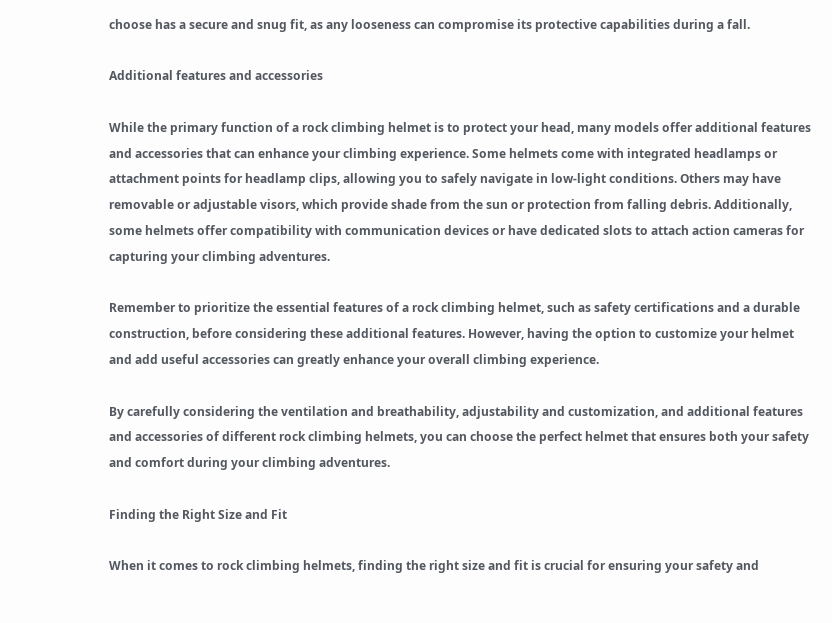choose has a secure and snug fit, as any looseness can compromise its protective capabilities during a fall.

Additional features and accessories

While the primary function of a rock climbing helmet is to protect your head, many models offer additional features and accessories that can enhance your climbing experience. Some helmets come with integrated headlamps or attachment points for headlamp clips, allowing you to safely navigate in low-light conditions. Others may have removable or adjustable visors, which provide shade from the sun or protection from falling debris. Additionally, some helmets offer compatibility with communication devices or have dedicated slots to attach action cameras for capturing your climbing adventures.

Remember to prioritize the essential features of a rock climbing helmet, such as safety certifications and a durable construction, before considering these additional features. However, having the option to customize your helmet and add useful accessories can greatly enhance your overall climbing experience.

By carefully considering the ventilation and breathability, adjustability and customization, and additional features and accessories of different rock climbing helmets, you can choose the perfect helmet that ensures both your safety and comfort during your climbing adventures.

Finding the Right Size and Fit

When it comes to rock climbing helmets, finding the right size and fit is crucial for ensuring your safety and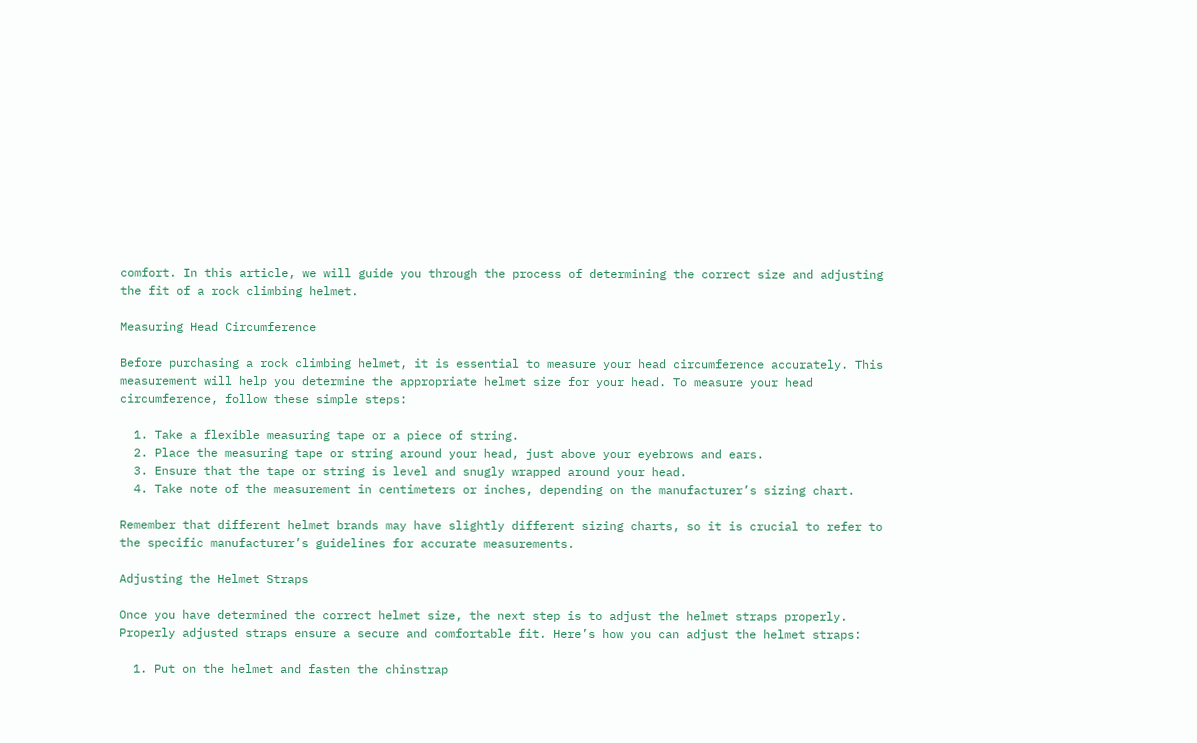comfort. In this article, we will guide you through the process of determining the correct size and adjusting the fit of a rock climbing helmet.

Measuring Head Circumference

Before purchasing a rock climbing helmet, it is essential to measure your head circumference accurately. This measurement will help you determine the appropriate helmet size for your head. To measure your head circumference, follow these simple steps:

  1. Take a flexible measuring tape or a piece of string.
  2. Place the measuring tape or string around your head, just above your eyebrows and ears.
  3. Ensure that the tape or string is level and snugly wrapped around your head.
  4. Take note of the measurement in centimeters or inches, depending on the manufacturer’s sizing chart.

Remember that different helmet brands may have slightly different sizing charts, so it is crucial to refer to the specific manufacturer’s guidelines for accurate measurements.

Adjusting the Helmet Straps

Once you have determined the correct helmet size, the next step is to adjust the helmet straps properly. Properly adjusted straps ensure a secure and comfortable fit. Here’s how you can adjust the helmet straps:

  1. Put on the helmet and fasten the chinstrap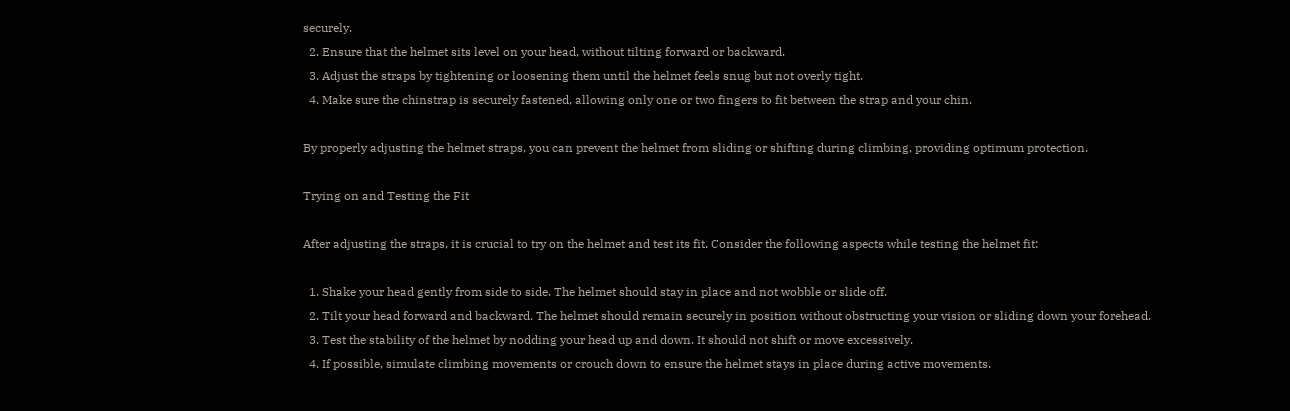securely.
  2. Ensure that the helmet sits level on your head, without tilting forward or backward.
  3. Adjust the straps by tightening or loosening them until the helmet feels snug but not overly tight.
  4. Make sure the chinstrap is securely fastened, allowing only one or two fingers to fit between the strap and your chin.

By properly adjusting the helmet straps, you can prevent the helmet from sliding or shifting during climbing, providing optimum protection.

Trying on and Testing the Fit

After adjusting the straps, it is crucial to try on the helmet and test its fit. Consider the following aspects while testing the helmet fit:

  1. Shake your head gently from side to side. The helmet should stay in place and not wobble or slide off.
  2. Tilt your head forward and backward. The helmet should remain securely in position without obstructing your vision or sliding down your forehead.
  3. Test the stability of the helmet by nodding your head up and down. It should not shift or move excessively.
  4. If possible, simulate climbing movements or crouch down to ensure the helmet stays in place during active movements.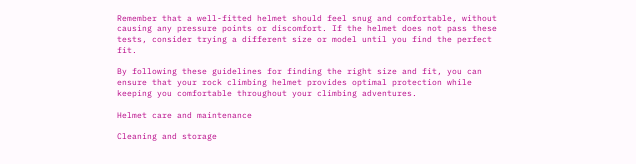Remember that a well-fitted helmet should feel snug and comfortable, without causing any pressure points or discomfort. If the helmet does not pass these tests, consider trying a different size or model until you find the perfect fit.

By following these guidelines for finding the right size and fit, you can ensure that your rock climbing helmet provides optimal protection while keeping you comfortable throughout your climbing adventures.

Helmet care and maintenance

Cleaning and storage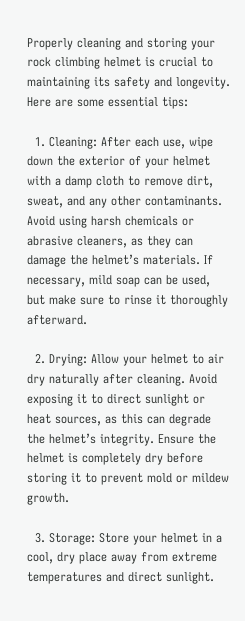Properly cleaning and storing your rock climbing helmet is crucial to maintaining its safety and longevity. Here are some essential tips:

  1. Cleaning: After each use, wipe down the exterior of your helmet with a damp cloth to remove dirt, sweat, and any other contaminants. Avoid using harsh chemicals or abrasive cleaners, as they can damage the helmet’s materials. If necessary, mild soap can be used, but make sure to rinse it thoroughly afterward.

  2. Drying: Allow your helmet to air dry naturally after cleaning. Avoid exposing it to direct sunlight or heat sources, as this can degrade the helmet’s integrity. Ensure the helmet is completely dry before storing it to prevent mold or mildew growth.

  3. Storage: Store your helmet in a cool, dry place away from extreme temperatures and direct sunlight.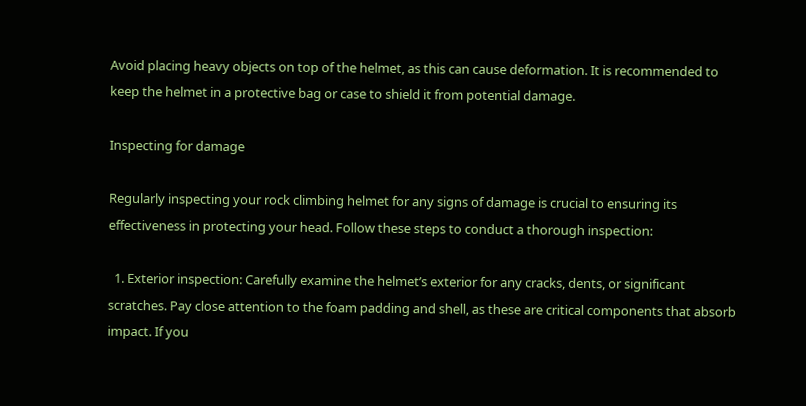Avoid placing heavy objects on top of the helmet, as this can cause deformation. It is recommended to keep the helmet in a protective bag or case to shield it from potential damage.

Inspecting for damage

Regularly inspecting your rock climbing helmet for any signs of damage is crucial to ensuring its effectiveness in protecting your head. Follow these steps to conduct a thorough inspection:

  1. Exterior inspection: Carefully examine the helmet’s exterior for any cracks, dents, or significant scratches. Pay close attention to the foam padding and shell, as these are critical components that absorb impact. If you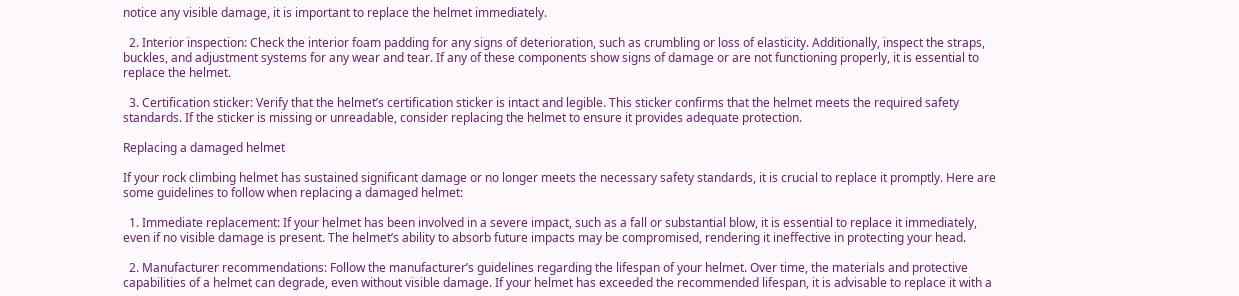notice any visible damage, it is important to replace the helmet immediately.

  2. Interior inspection: Check the interior foam padding for any signs of deterioration, such as crumbling or loss of elasticity. Additionally, inspect the straps, buckles, and adjustment systems for any wear and tear. If any of these components show signs of damage or are not functioning properly, it is essential to replace the helmet.

  3. Certification sticker: Verify that the helmet’s certification sticker is intact and legible. This sticker confirms that the helmet meets the required safety standards. If the sticker is missing or unreadable, consider replacing the helmet to ensure it provides adequate protection.

Replacing a damaged helmet

If your rock climbing helmet has sustained significant damage or no longer meets the necessary safety standards, it is crucial to replace it promptly. Here are some guidelines to follow when replacing a damaged helmet:

  1. Immediate replacement: If your helmet has been involved in a severe impact, such as a fall or substantial blow, it is essential to replace it immediately, even if no visible damage is present. The helmet’s ability to absorb future impacts may be compromised, rendering it ineffective in protecting your head.

  2. Manufacturer recommendations: Follow the manufacturer’s guidelines regarding the lifespan of your helmet. Over time, the materials and protective capabilities of a helmet can degrade, even without visible damage. If your helmet has exceeded the recommended lifespan, it is advisable to replace it with a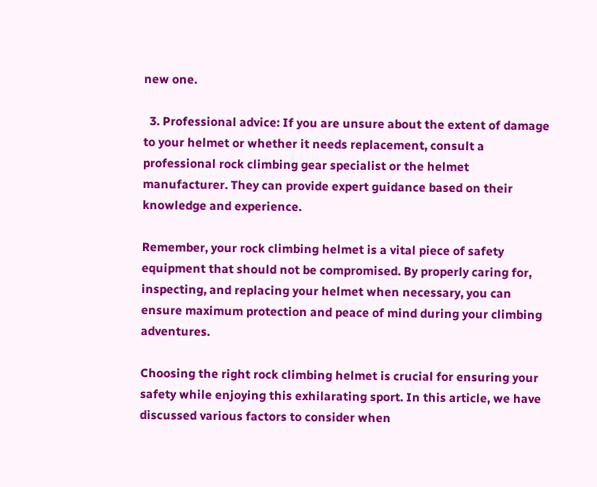new one.

  3. Professional advice: If you are unsure about the extent of damage to your helmet or whether it needs replacement, consult a professional rock climbing gear specialist or the helmet manufacturer. They can provide expert guidance based on their knowledge and experience.

Remember, your rock climbing helmet is a vital piece of safety equipment that should not be compromised. By properly caring for, inspecting, and replacing your helmet when necessary, you can ensure maximum protection and peace of mind during your climbing adventures.

Choosing the right rock climbing helmet is crucial for ensuring your safety while enjoying this exhilarating sport. In this article, we have discussed various factors to consider when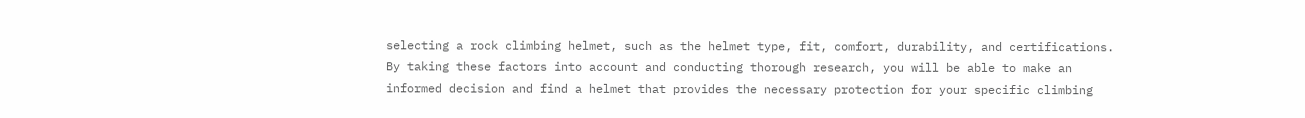selecting a rock climbing helmet, such as the helmet type, fit, comfort, durability, and certifications. By taking these factors into account and conducting thorough research, you will be able to make an informed decision and find a helmet that provides the necessary protection for your specific climbing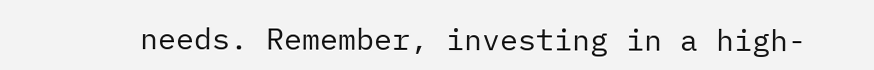needs. Remember, investing in a high-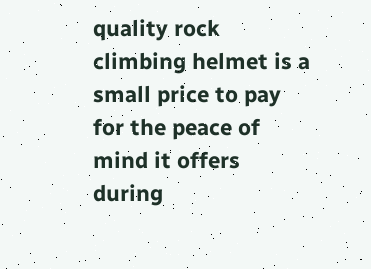quality rock climbing helmet is a small price to pay for the peace of mind it offers during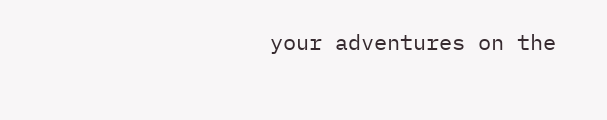your adventures on the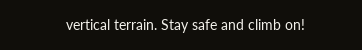vertical terrain. Stay safe and climb on!